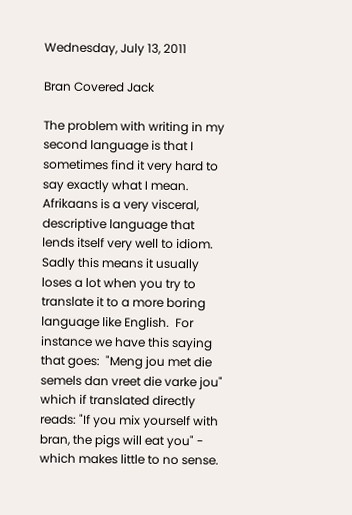Wednesday, July 13, 2011

Bran Covered Jack

The problem with writing in my second language is that I sometimes find it very hard to say exactly what I mean.  Afrikaans is a very visceral, descriptive language that lends itself very well to idiom.  Sadly this means it usually loses a lot when you try to translate it to a more boring language like English.  For instance we have this saying that goes:  "Meng jou met die semels dan vreet die varke jou" which if translated directly reads: "If you mix yourself with bran, the pigs will eat you" - which makes little to no sense.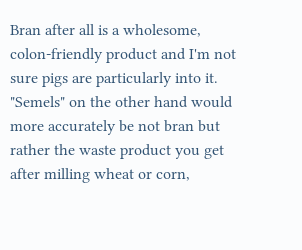Bran after all is a wholesome, colon-friendly product and I'm not sure pigs are particularly into it.  "Semels" on the other hand would more accurately be not bran but rather the waste product you get after milling wheat or corn,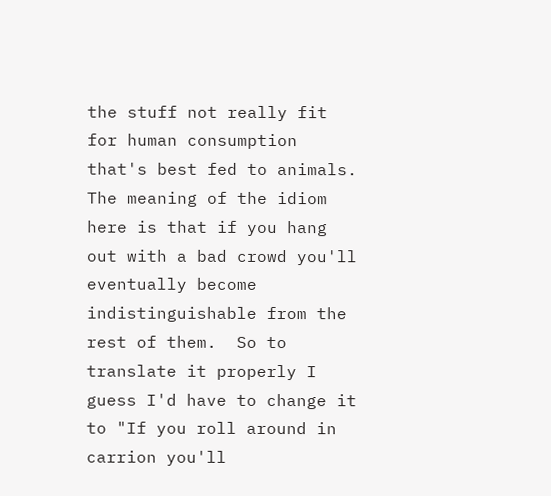the stuff not really fit for human consumption that's best fed to animals.  The meaning of the idiom here is that if you hang out with a bad crowd you'll eventually become indistinguishable from the rest of them.  So to translate it properly I guess I'd have to change it to "If you roll around in carrion you'll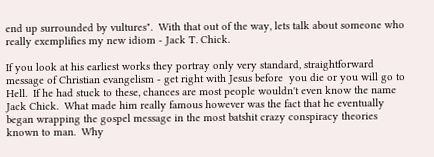end up surrounded by vultures".  With that out of the way, lets talk about someone who really exemplifies my new idiom - Jack T. Chick.

If you look at his earliest works they portray only very standard, straightforward message of Christian evangelism - get right with Jesus before  you die or you will go to Hell.  If he had stuck to these, chances are most people wouldn't even know the name Jack Chick.  What made him really famous however was the fact that he eventually began wrapping the gospel message in the most batshit crazy conspiracy theories known to man.  Why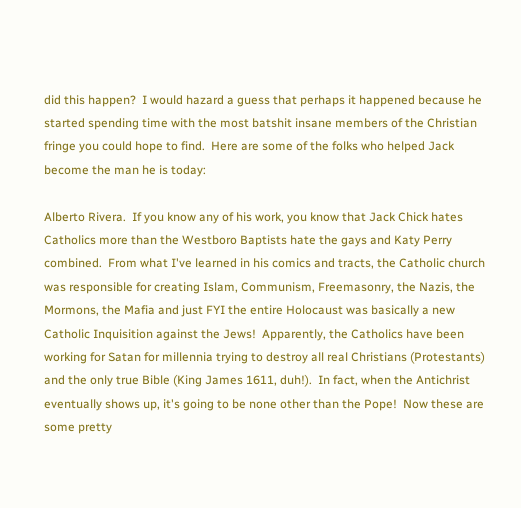did this happen?  I would hazard a guess that perhaps it happened because he started spending time with the most batshit insane members of the Christian fringe you could hope to find.  Here are some of the folks who helped Jack become the man he is today:

Alberto Rivera.  If you know any of his work, you know that Jack Chick hates Catholics more than the Westboro Baptists hate the gays and Katy Perry combined.  From what I've learned in his comics and tracts, the Catholic church was responsible for creating Islam, Communism, Freemasonry, the Nazis, the Mormons, the Mafia and just FYI the entire Holocaust was basically a new Catholic Inquisition against the Jews!  Apparently, the Catholics have been working for Satan for millennia trying to destroy all real Christians (Protestants) and the only true Bible (King James 1611, duh!).  In fact, when the Antichrist eventually shows up, it's going to be none other than the Pope!  Now these are some pretty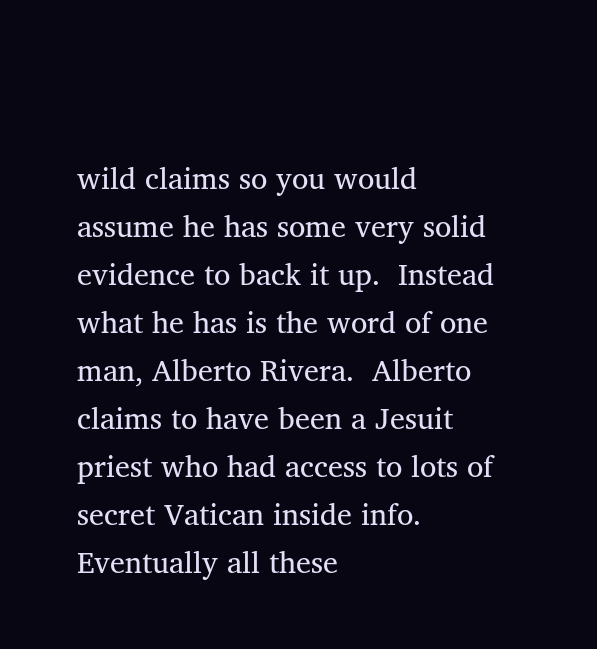wild claims so you would assume he has some very solid evidence to back it up.  Instead what he has is the word of one man, Alberto Rivera.  Alberto claims to have been a Jesuit priest who had access to lots of secret Vatican inside info.  Eventually all these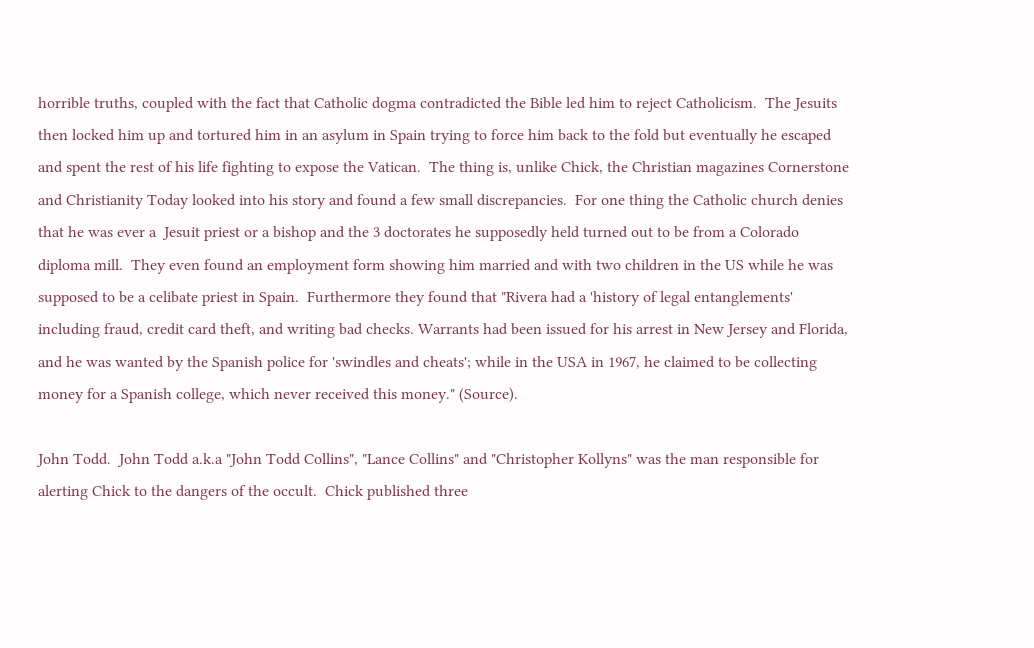horrible truths, coupled with the fact that Catholic dogma contradicted the Bible led him to reject Catholicism.  The Jesuits then locked him up and tortured him in an asylum in Spain trying to force him back to the fold but eventually he escaped and spent the rest of his life fighting to expose the Vatican.  The thing is, unlike Chick, the Christian magazines Cornerstone and Christianity Today looked into his story and found a few small discrepancies.  For one thing the Catholic church denies that he was ever a  Jesuit priest or a bishop and the 3 doctorates he supposedly held turned out to be from a Colorado diploma mill.  They even found an employment form showing him married and with two children in the US while he was supposed to be a celibate priest in Spain.  Furthermore they found that "Rivera had a 'history of legal entanglements' including fraud, credit card theft, and writing bad checks. Warrants had been issued for his arrest in New Jersey and Florida, and he was wanted by the Spanish police for 'swindles and cheats'; while in the USA in 1967, he claimed to be collecting money for a Spanish college, which never received this money." (Source).

John Todd.  John Todd a.k.a "John Todd Collins", "Lance Collins" and "Christopher Kollyns" was the man responsible for alerting Chick to the dangers of the occult.  Chick published three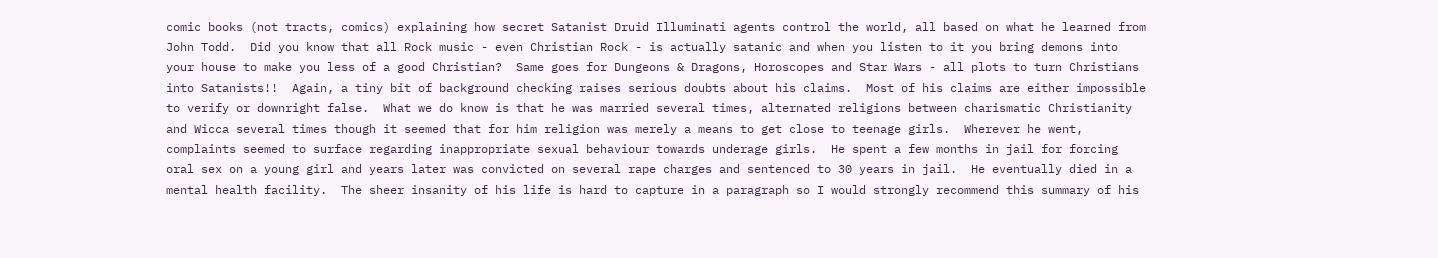comic books (not tracts, comics) explaining how secret Satanist Druid Illuminati agents control the world, all based on what he learned from John Todd.  Did you know that all Rock music - even Christian Rock - is actually satanic and when you listen to it you bring demons into your house to make you less of a good Christian?  Same goes for Dungeons & Dragons, Horoscopes and Star Wars - all plots to turn Christians into Satanists!!  Again, a tiny bit of background checking raises serious doubts about his claims.  Most of his claims are either impossible to verify or downright false.  What we do know is that he was married several times, alternated religions between charismatic Christianity and Wicca several times though it seemed that for him religion was merely a means to get close to teenage girls.  Wherever he went, complaints seemed to surface regarding inappropriate sexual behaviour towards underage girls.  He spent a few months in jail for forcing oral sex on a young girl and years later was convicted on several rape charges and sentenced to 30 years in jail.  He eventually died in a mental health facility.  The sheer insanity of his life is hard to capture in a paragraph so I would strongly recommend this summary of his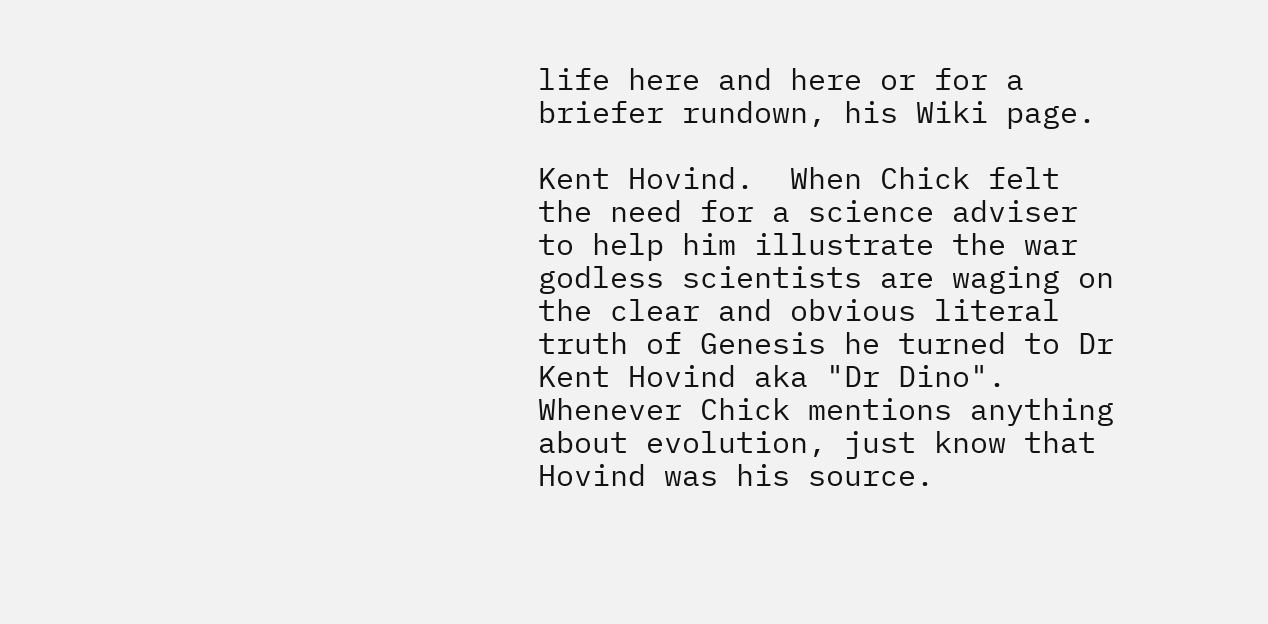life here and here or for a briefer rundown, his Wiki page.

Kent Hovind.  When Chick felt the need for a science adviser to help him illustrate the war godless scientists are waging on the clear and obvious literal truth of Genesis he turned to Dr Kent Hovind aka "Dr Dino".  Whenever Chick mentions anything about evolution, just know that Hovind was his source.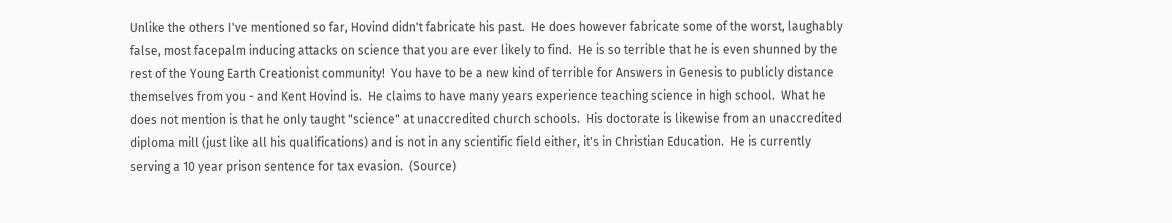Unlike the others I've mentioned so far, Hovind didn't fabricate his past.  He does however fabricate some of the worst, laughably false, most facepalm inducing attacks on science that you are ever likely to find.  He is so terrible that he is even shunned by the rest of the Young Earth Creationist community!  You have to be a new kind of terrible for Answers in Genesis to publicly distance themselves from you - and Kent Hovind is.  He claims to have many years experience teaching science in high school.  What he does not mention is that he only taught "science" at unaccredited church schools.  His doctorate is likewise from an unaccredited diploma mill (just like all his qualifications) and is not in any scientific field either, it's in Christian Education.  He is currently serving a 10 year prison sentence for tax evasion.  (Source)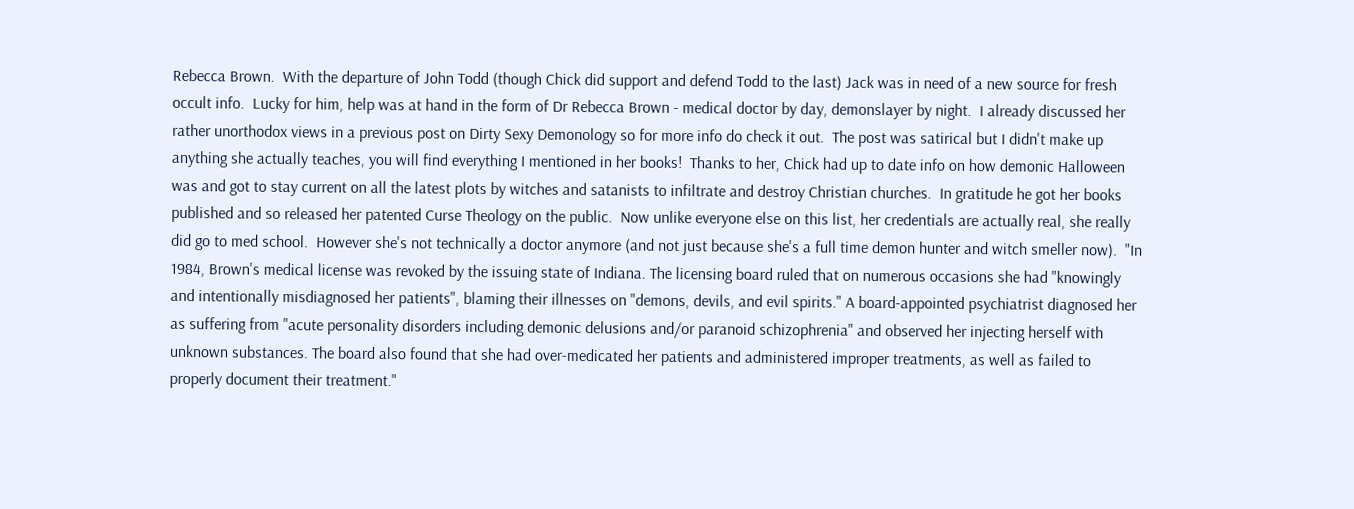Rebecca Brown.  With the departure of John Todd (though Chick did support and defend Todd to the last) Jack was in need of a new source for fresh occult info.  Lucky for him, help was at hand in the form of Dr Rebecca Brown - medical doctor by day, demonslayer by night.  I already discussed her rather unorthodox views in a previous post on Dirty Sexy Demonology so for more info do check it out.  The post was satirical but I didn't make up anything she actually teaches, you will find everything I mentioned in her books!  Thanks to her, Chick had up to date info on how demonic Halloween was and got to stay current on all the latest plots by witches and satanists to infiltrate and destroy Christian churches.  In gratitude he got her books published and so released her patented Curse Theology on the public.  Now unlike everyone else on this list, her credentials are actually real, she really did go to med school.  However she's not technically a doctor anymore (and not just because she's a full time demon hunter and witch smeller now).  "In 1984, Brown's medical license was revoked by the issuing state of Indiana. The licensing board ruled that on numerous occasions she had "knowingly and intentionally misdiagnosed her patients", blaming their illnesses on "demons, devils, and evil spirits." A board-appointed psychiatrist diagnosed her as suffering from "acute personality disorders including demonic delusions and/or paranoid schizophrenia" and observed her injecting herself with unknown substances. The board also found that she had over-medicated her patients and administered improper treatments, as well as failed to properly document their treatment."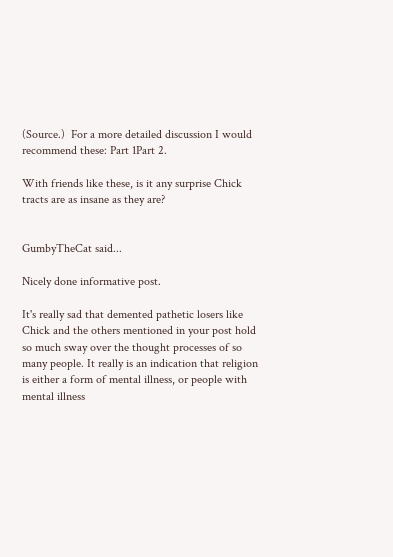(Source.)  For a more detailed discussion I would recommend these: Part 1Part 2.

With friends like these, is it any surprise Chick tracts are as insane as they are?


GumbyTheCat said...

Nicely done informative post.

It's really sad that demented pathetic losers like Chick and the others mentioned in your post hold so much sway over the thought processes of so many people. It really is an indication that religion is either a form of mental illness, or people with mental illness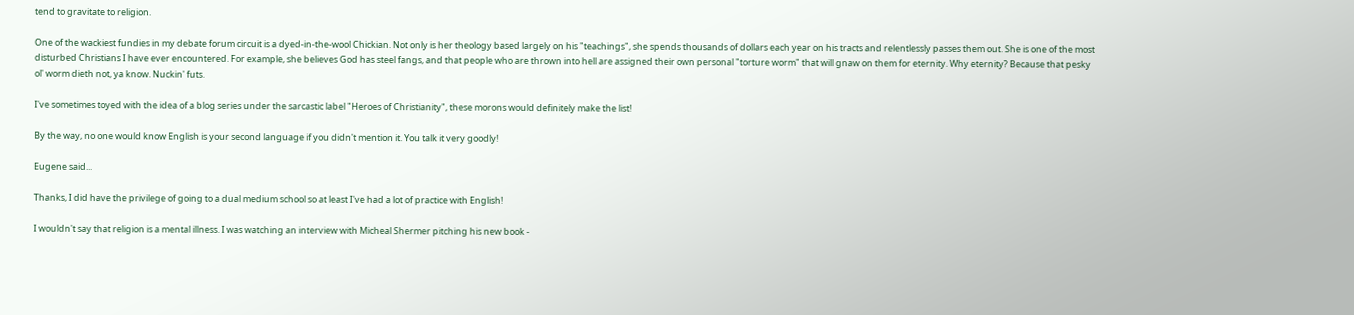tend to gravitate to religion.

One of the wackiest fundies in my debate forum circuit is a dyed-in-the-wool Chickian. Not only is her theology based largely on his "teachings", she spends thousands of dollars each year on his tracts and relentlessly passes them out. She is one of the most disturbed Christians I have ever encountered. For example, she believes God has steel fangs, and that people who are thrown into hell are assigned their own personal "torture worm" that will gnaw on them for eternity. Why eternity? Because that pesky ol' worm dieth not, ya know. Nuckin' futs.

I've sometimes toyed with the idea of a blog series under the sarcastic label "Heroes of Christianity", these morons would definitely make the list!

By the way, no one would know English is your second language if you didn't mention it. You talk it very goodly!

Eugene said...

Thanks, I did have the privilege of going to a dual medium school so at least I've had a lot of practice with English!

I wouldn't say that religion is a mental illness. I was watching an interview with Micheal Shermer pitching his new book -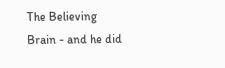The Believing Brain - and he did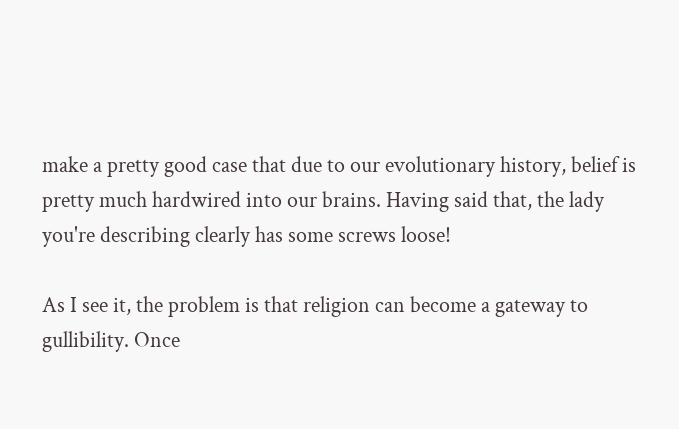make a pretty good case that due to our evolutionary history, belief is pretty much hardwired into our brains. Having said that, the lady you're describing clearly has some screws loose!

As I see it, the problem is that religion can become a gateway to gullibility. Once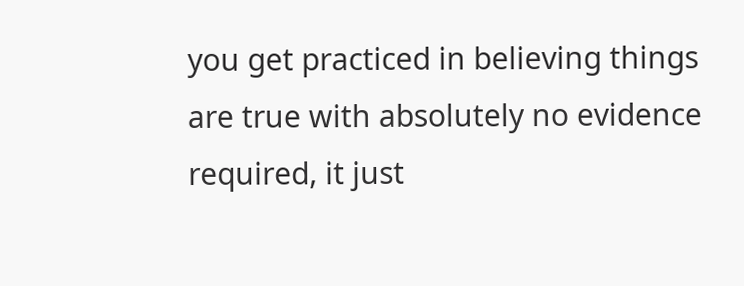you get practiced in believing things are true with absolutely no evidence required, it just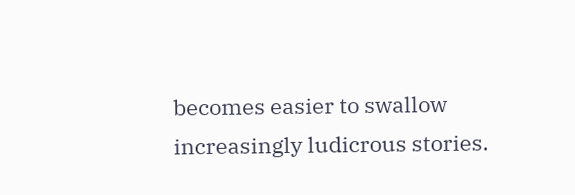becomes easier to swallow increasingly ludicrous stories.